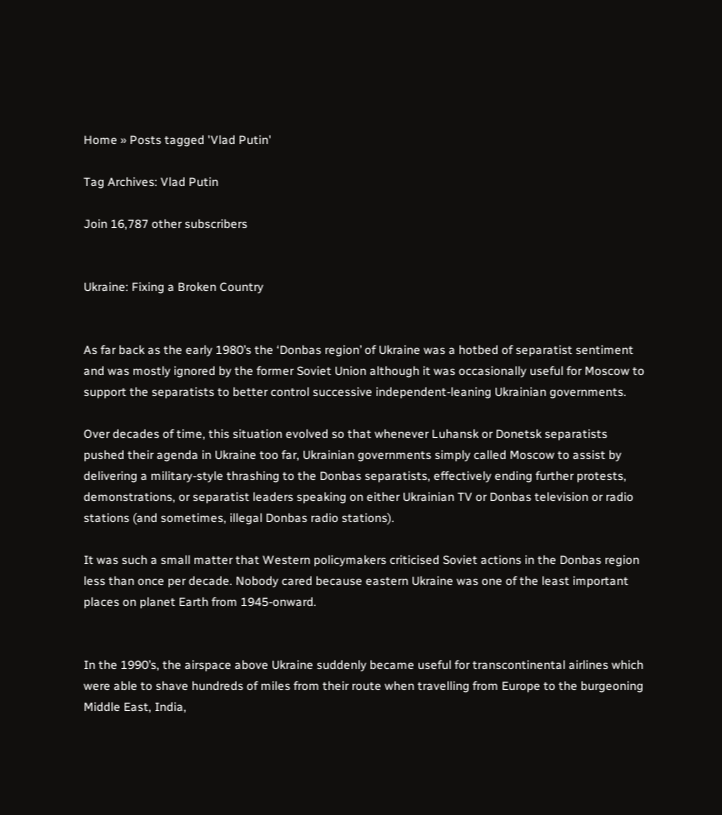Home » Posts tagged 'Vlad Putin'

Tag Archives: Vlad Putin

Join 16,787 other subscribers


Ukraine: Fixing a Broken Country


As far back as the early 1980’s the ‘Donbas region’ of Ukraine was a hotbed of separatist sentiment and was mostly ignored by the former Soviet Union although it was occasionally useful for Moscow to support the separatists to better control successive independent-leaning Ukrainian governments.

Over decades of time, this situation evolved so that whenever Luhansk or Donetsk separatists pushed their agenda in Ukraine too far, Ukrainian governments simply called Moscow to assist by delivering a military-style thrashing to the Donbas separatists, effectively ending further protests, demonstrations, or separatist leaders speaking on either Ukrainian TV or Donbas television or radio stations (and sometimes, illegal Donbas radio stations).

It was such a small matter that Western policymakers criticised Soviet actions in the Donbas region less than once per decade. Nobody cared because eastern Ukraine was one of the least important places on planet Earth from 1945-onward.


In the 1990’s, the airspace above Ukraine suddenly became useful for transcontinental airlines which were able to shave hundreds of miles from their route when travelling from Europe to the burgeoning Middle East, India,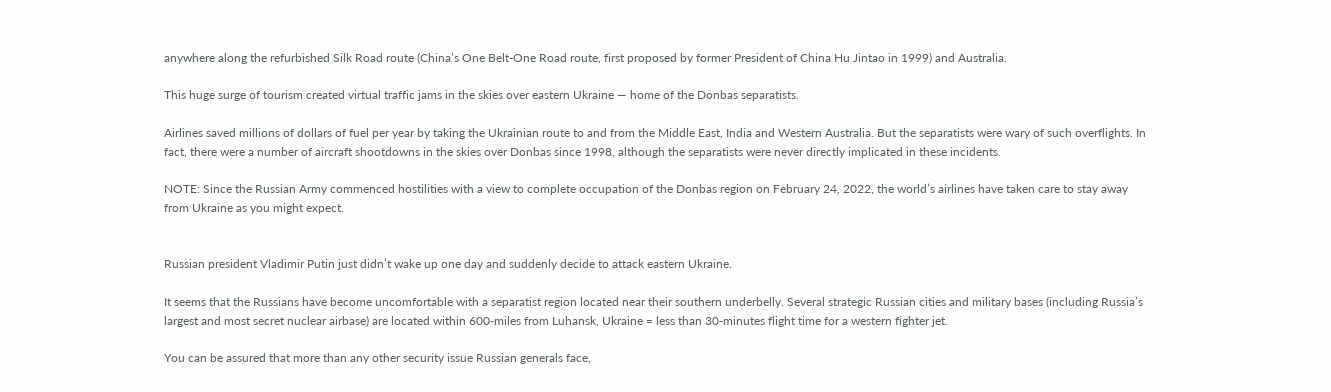anywhere along the refurbished Silk Road route (China’s One Belt-One Road route, first proposed by former President of China Hu Jintao in 1999) and Australia.

This huge surge of tourism created virtual traffic jams in the skies over eastern Ukraine — home of the Donbas separatists.

Airlines saved millions of dollars of fuel per year by taking the Ukrainian route to and from the Middle East, India and Western Australia. But the separatists were wary of such overflights. In fact, there were a number of aircraft shootdowns in the skies over Donbas since 1998, although the separatists were never directly implicated in these incidents.

NOTE: Since the Russian Army commenced hostilities with a view to complete occupation of the Donbas region on February 24, 2022, the world’s airlines have taken care to stay away from Ukraine as you might expect.


Russian president Vladimir Putin just didn’t wake up one day and suddenly decide to attack eastern Ukraine.

It seems that the Russians have become uncomfortable with a separatist region located near their southern underbelly. Several strategic Russian cities and military bases (including Russia’s largest and most secret nuclear airbase) are located within 600-miles from Luhansk, Ukraine = less than 30-minutes flight time for a western fighter jet.

You can be assured that more than any other security issue Russian generals face,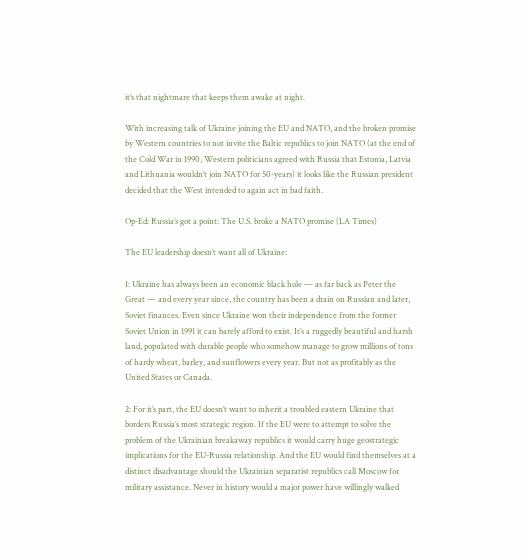it’s that nightmare that keeps them awake at night.

With increasing talk of Ukraine joining the EU and NATO, and the broken promise by Western countries to not invite the Baltic republics to join NATO (at the end of the Cold War in 1990, Western politicians agreed with Russia that Estonia, Latvia and Lithuania wouldn’t join NATO for 50-years) it looks like the Russian president decided that the West intended to again act in bad faith.

Op-Ed: Russia’s got a point: The U.S. broke a NATO promise (LA Times)

The EU leadership doesn’t want all of Ukraine:

1: Ukraine has always been an economic black hole — as far back as Peter the Great — and every year since, the country has been a drain on Russian and later, Soviet finances. Even since Ukraine won their independence from the former Soviet Union in 1991 it can barely afford to exist. It’s a ruggedly beautiful and harsh land, populated with durable people who somehow manage to grow millions of tons of hardy wheat, barley, and sunflowers every year. But not as profitably as the United States or Canada.

2: For it’s part, the EU doesn’t want to inherit a troubled eastern Ukraine that borders Russia’s most strategic region. If the EU were to attempt to solve the problem of the Ukrainian breakaway republics it would carry huge geostrategic implications for the EU-Russia relationship. And the EU would find themselves at a distinct disadvantage should the Ukrainian separatist republics call Moscow for military assistance. Never in history would a major power have willingly walked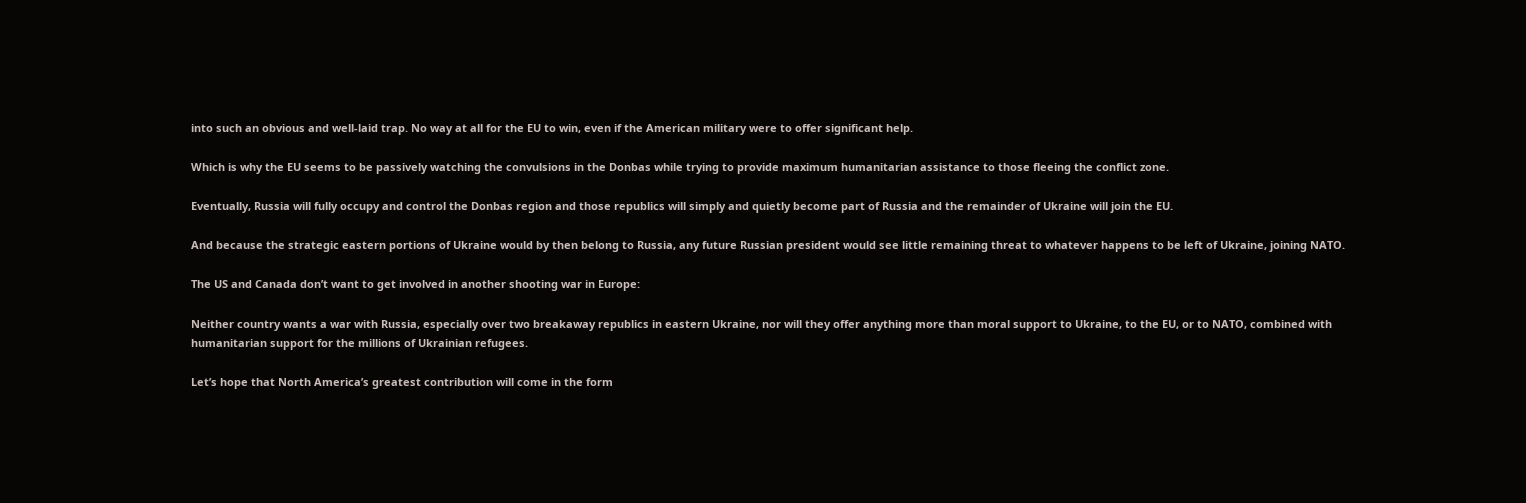into such an obvious and well-laid trap. No way at all for the EU to win, even if the American military were to offer significant help.

Which is why the EU seems to be passively watching the convulsions in the Donbas while trying to provide maximum humanitarian assistance to those fleeing the conflict zone.

Eventually, Russia will fully occupy and control the Donbas region and those republics will simply and quietly become part of Russia and the remainder of Ukraine will join the EU.

And because the strategic eastern portions of Ukraine would by then belong to Russia, any future Russian president would see little remaining threat to whatever happens to be left of Ukraine, joining NATO.

The US and Canada don’t want to get involved in another shooting war in Europe:

Neither country wants a war with Russia, especially over two breakaway republics in eastern Ukraine, nor will they offer anything more than moral support to Ukraine, to the EU, or to NATO, combined with humanitarian support for the millions of Ukrainian refugees.

Let’s hope that North America’s greatest contribution will come in the form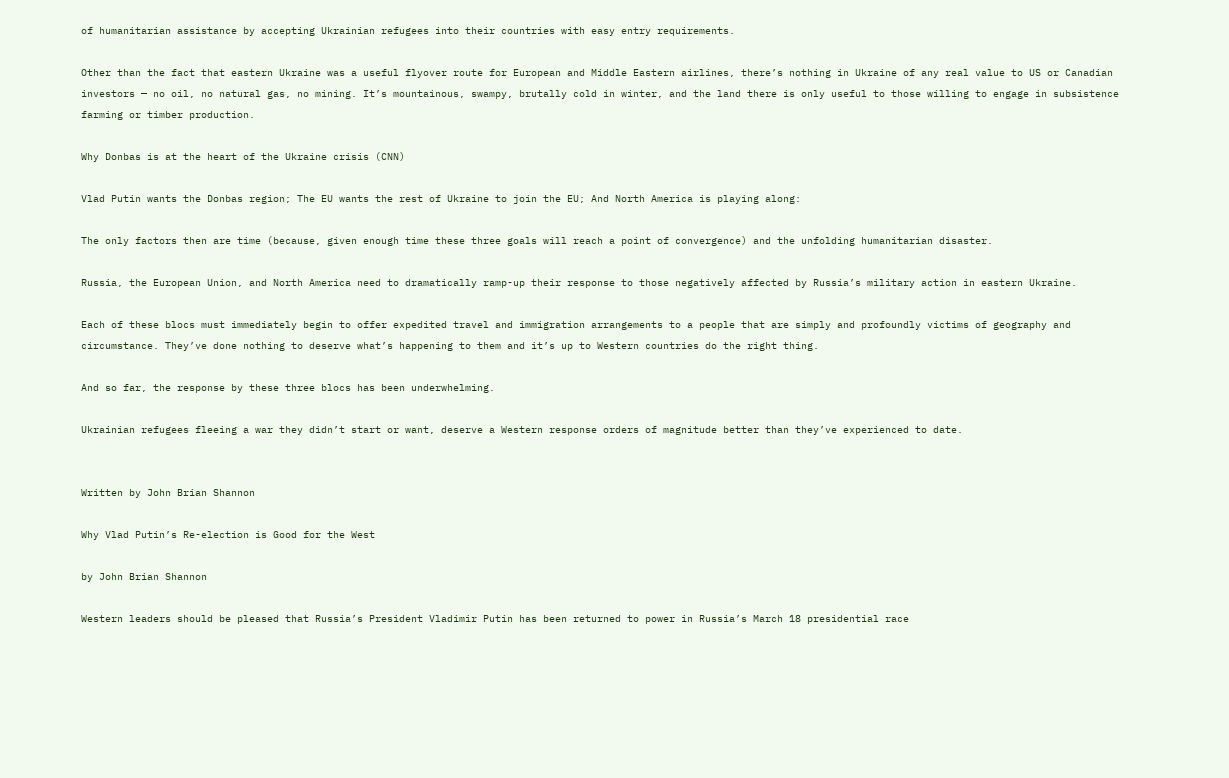of humanitarian assistance by accepting Ukrainian refugees into their countries with easy entry requirements.

Other than the fact that eastern Ukraine was a useful flyover route for European and Middle Eastern airlines, there’s nothing in Ukraine of any real value to US or Canadian investors — no oil, no natural gas, no mining. It’s mountainous, swampy, brutally cold in winter, and the land there is only useful to those willing to engage in subsistence farming or timber production.

Why Donbas is at the heart of the Ukraine crisis (CNN)

Vlad Putin wants the Donbas region; The EU wants the rest of Ukraine to join the EU; And North America is playing along:

The only factors then are time (because, given enough time these three goals will reach a point of convergence) and the unfolding humanitarian disaster.

Russia, the European Union, and North America need to dramatically ramp-up their response to those negatively affected by Russia’s military action in eastern Ukraine.

Each of these blocs must immediately begin to offer expedited travel and immigration arrangements to a people that are simply and profoundly victims of geography and circumstance. They’ve done nothing to deserve what’s happening to them and it’s up to Western countries do the right thing.

And so far, the response by these three blocs has been underwhelming.

Ukrainian refugees fleeing a war they didn’t start or want, deserve a Western response orders of magnitude better than they’ve experienced to date.


Written by John Brian Shannon

Why Vlad Putin’s Re-election is Good for the West

by John Brian Shannon

Western leaders should be pleased that Russia’s President Vladimir Putin has been returned to power in Russia’s March 18 presidential race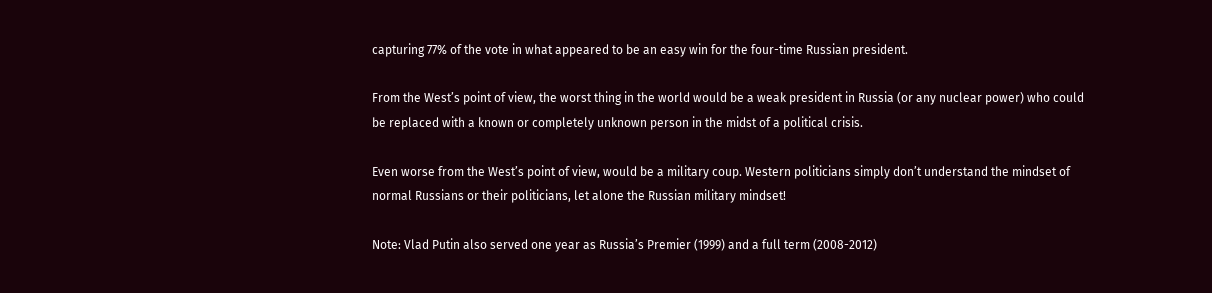capturing 77% of the vote in what appeared to be an easy win for the four-time Russian president.

From the West’s point of view, the worst thing in the world would be a weak president in Russia (or any nuclear power) who could be replaced with a known or completely unknown person in the midst of a political crisis.

Even worse from the West’s point of view, would be a military coup. Western politicians simply don’t understand the mindset of normal Russians or their politicians, let alone the Russian military mindset!

Note: Vlad Putin also served one year as Russia’s Premier (1999) and a full term (2008-2012)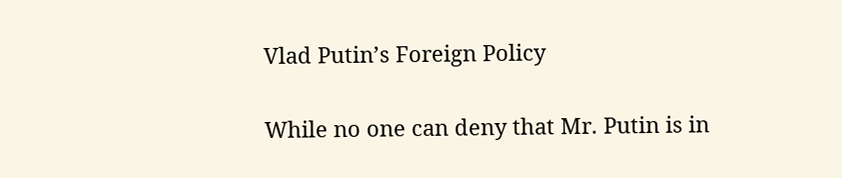Vlad Putin’s Foreign Policy

While no one can deny that Mr. Putin is in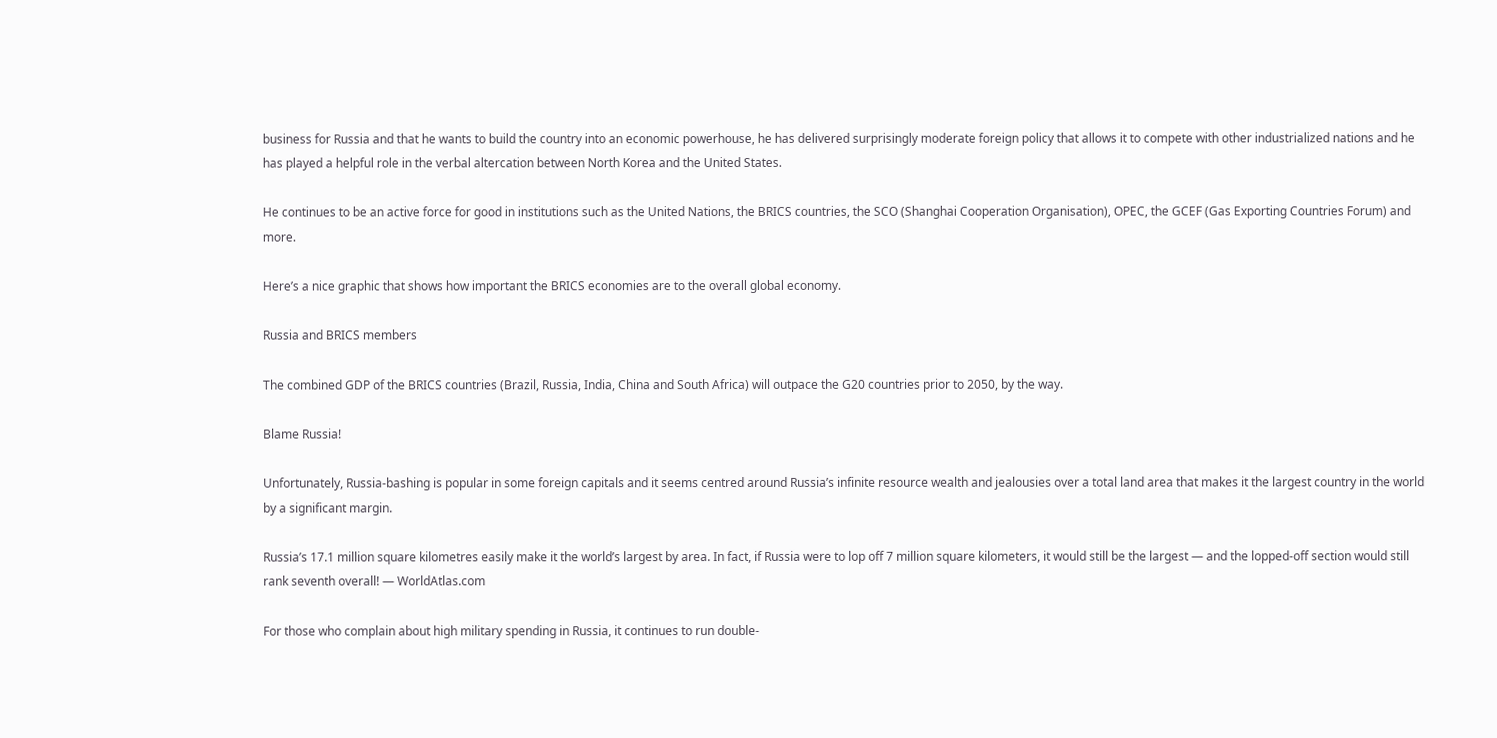business for Russia and that he wants to build the country into an economic powerhouse, he has delivered surprisingly moderate foreign policy that allows it to compete with other industrialized nations and he has played a helpful role in the verbal altercation between North Korea and the United States.

He continues to be an active force for good in institutions such as the United Nations, the BRICS countries, the SCO (Shanghai Cooperation Organisation), OPEC, the GCEF (Gas Exporting Countries Forum) and more.

Here’s a nice graphic that shows how important the BRICS economies are to the overall global economy.

Russia and BRICS members

The combined GDP of the BRICS countries (Brazil, Russia, India, China and South Africa) will outpace the G20 countries prior to 2050, by the way.

Blame Russia!

Unfortunately, Russia-bashing is popular in some foreign capitals and it seems centred around Russia’s infinite resource wealth and jealousies over a total land area that makes it the largest country in the world by a significant margin.

Russia’s 17.1 million square kilometres easily make it the world’s largest by area. In fact, if Russia were to lop off 7 million square kilometers, it would still be the largest — and the lopped-off section would still rank seventh overall! — WorldAtlas.com

For those who complain about high military spending in Russia, it continues to run double-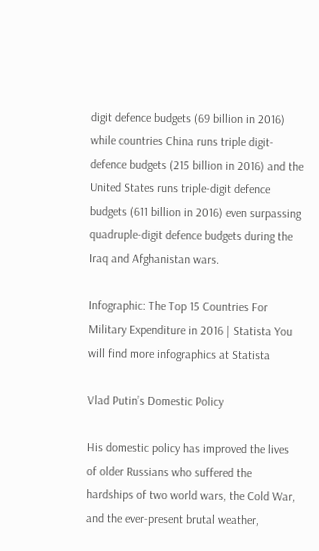digit defence budgets (69 billion in 2016) while countries China runs triple digit-defence budgets (215 billion in 2016) and the United States runs triple-digit defence budgets (611 billion in 2016) even surpassing quadruple-digit defence budgets during the Iraq and Afghanistan wars.

Infographic: The Top 15 Countries For Military Expenditure in 2016 | Statista You will find more infographics at Statista

Vlad Putin’s Domestic Policy

His domestic policy has improved the lives of older Russians who suffered the hardships of two world wars, the Cold War, and the ever-present brutal weather,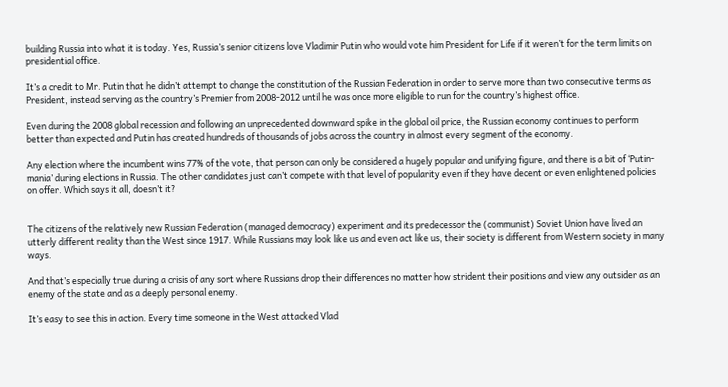building Russia into what it is today. Yes, Russia’s senior citizens love Vladimir Putin who would vote him President for Life if it weren’t for the term limits on presidential office.

It’s a credit to Mr. Putin that he didn’t attempt to change the constitution of the Russian Federation in order to serve more than two consecutive terms as President, instead serving as the country’s Premier from 2008-2012 until he was once more eligible to run for the country’s highest office.

Even during the 2008 global recession and following an unprecedented downward spike in the global oil price, the Russian economy continues to perform better than expected and Putin has created hundreds of thousands of jobs across the country in almost every segment of the economy.

Any election where the incumbent wins 77% of the vote, that person can only be considered a hugely popular and unifying figure, and there is a bit of ‘Putin-mania’ during elections in Russia. The other candidates just can’t compete with that level of popularity even if they have decent or even enlightened policies on offer. Which says it all, doesn’t it?


The citizens of the relatively new Russian Federation (managed democracy) experiment and its predecessor the (communist) Soviet Union have lived an utterly different reality than the West since 1917. While Russians may look like us and even act like us, their society is different from Western society in many ways.

And that’s especially true during a crisis of any sort where Russians drop their differences no matter how strident their positions and view any outsider as an enemy of the state and as a deeply personal enemy.

It’s easy to see this in action. Every time someone in the West attacked Vlad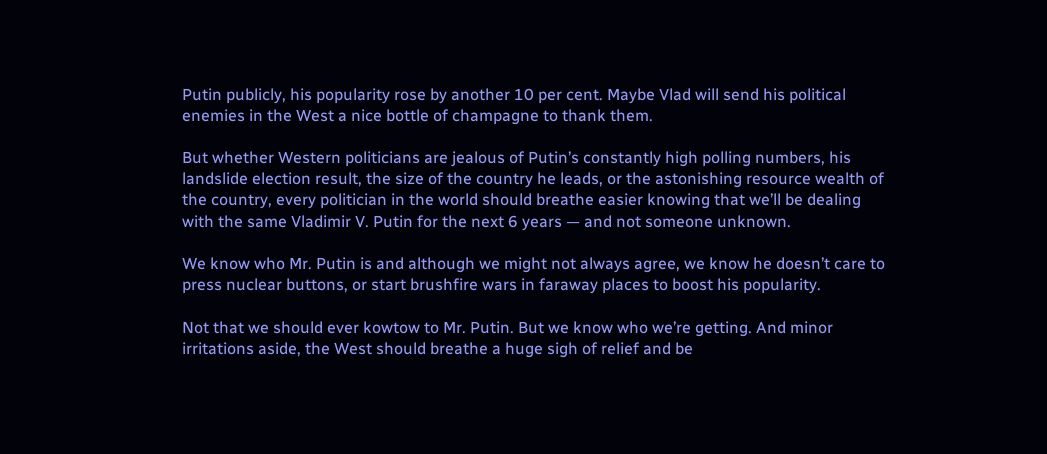Putin publicly, his popularity rose by another 10 per cent. Maybe Vlad will send his political enemies in the West a nice bottle of champagne to thank them.

But whether Western politicians are jealous of Putin’s constantly high polling numbers, his landslide election result, the size of the country he leads, or the astonishing resource wealth of the country, every politician in the world should breathe easier knowing that we’ll be dealing with the same Vladimir V. Putin for the next 6 years — and not someone unknown.

We know who Mr. Putin is and although we might not always agree, we know he doesn’t care to press nuclear buttons, or start brushfire wars in faraway places to boost his popularity.

Not that we should ever kowtow to Mr. Putin. But we know who we’re getting. And minor irritations aside, the West should breathe a huge sigh of relief and be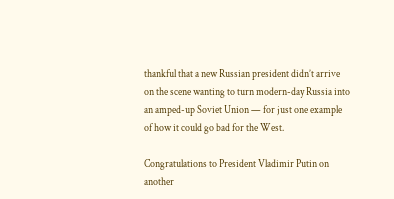thankful that a new Russian president didn’t arrive on the scene wanting to turn modern-day Russia into an amped-up Soviet Union — for just one example of how it could go bad for the West.

Congratulations to President Vladimir Putin on another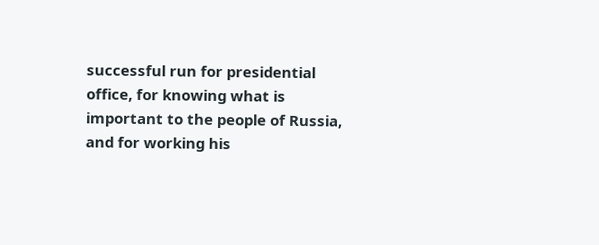successful run for presidential office, for knowing what is important to the people of Russia, and for working his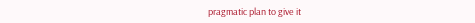pragmatic plan to give it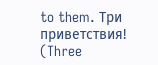to them. Три приветствия! (Three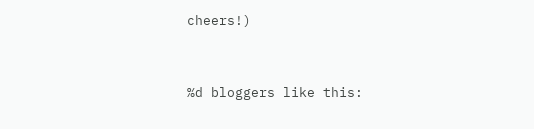cheers!)


%d bloggers like this: